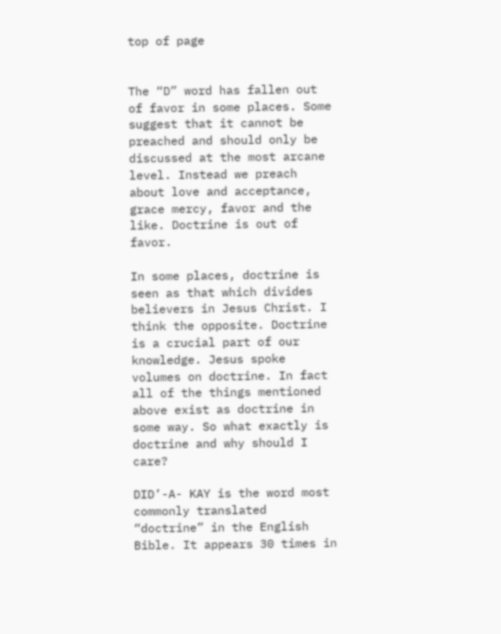top of page


The “D” word has fallen out of favor in some places. Some suggest that it cannot be preached and should only be discussed at the most arcane level. Instead we preach about love and acceptance, grace mercy, favor and the like. Doctrine is out of favor.

In some places, doctrine is seen as that which divides believers in Jesus Christ. I think the opposite. Doctrine is a crucial part of our knowledge. Jesus spoke volumes on doctrine. In fact all of the things mentioned above exist as doctrine in some way. So what exactly is doctrine and why should I care?

DID’-A- KAY is the word most commonly translated “doctrine” in the English Bible. It appears 30 times in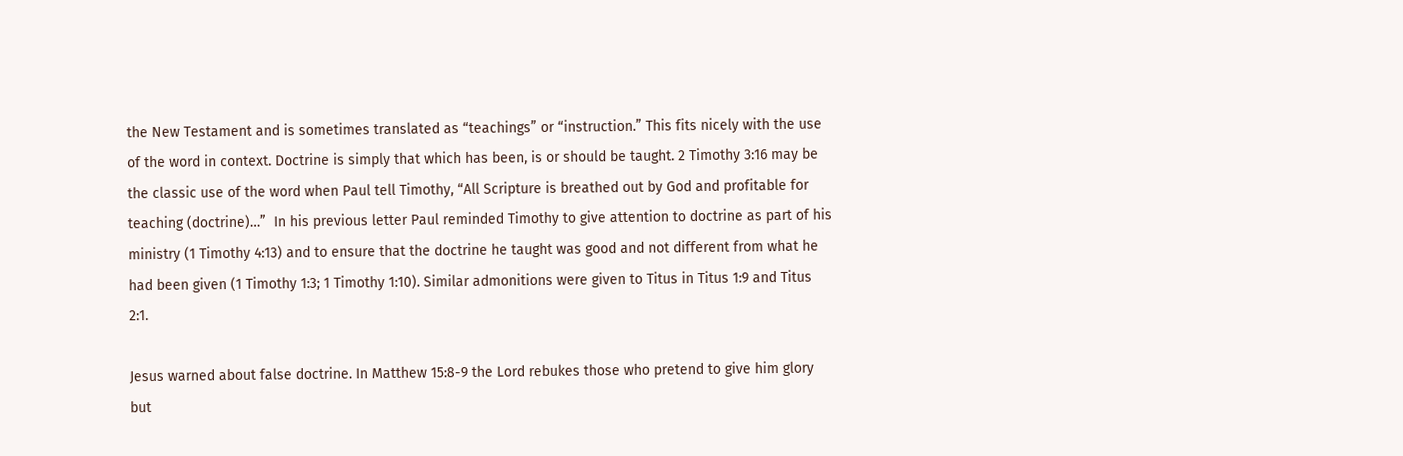the New Testament and is sometimes translated as “teachings” or “instruction.” This fits nicely with the use of the word in context. Doctrine is simply that which has been, is or should be taught. 2 Timothy 3:16 may be the classic use of the word when Paul tell Timothy, “All Scripture is breathed out by God and profitable for teaching (doctrine)…”  In his previous letter Paul reminded Timothy to give attention to doctrine as part of his ministry (1 Timothy 4:13) and to ensure that the doctrine he taught was good and not different from what he had been given (1 Timothy 1:3; 1 Timothy 1:10). Similar admonitions were given to Titus in Titus 1:9 and Titus 2:1.

Jesus warned about false doctrine. In Matthew 15:8-9 the Lord rebukes those who pretend to give him glory but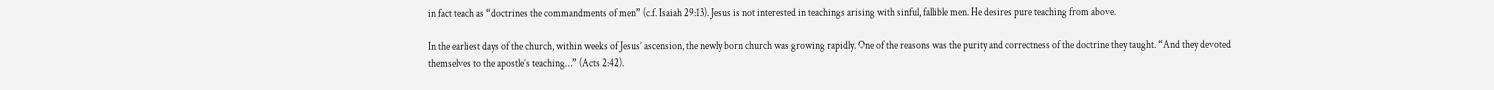in fact teach as “doctrines the commandments of men” (c.f. Isaiah 29:13). Jesus is not interested in teachings arising with sinful, fallible men. He desires pure teaching from above.

In the earliest days of the church, within weeks of Jesus’ ascension, the newly born church was growing rapidly. One of the reasons was the purity and correctness of the doctrine they taught. “And they devoted themselves to the apostle’s teaching…” (Acts 2:42).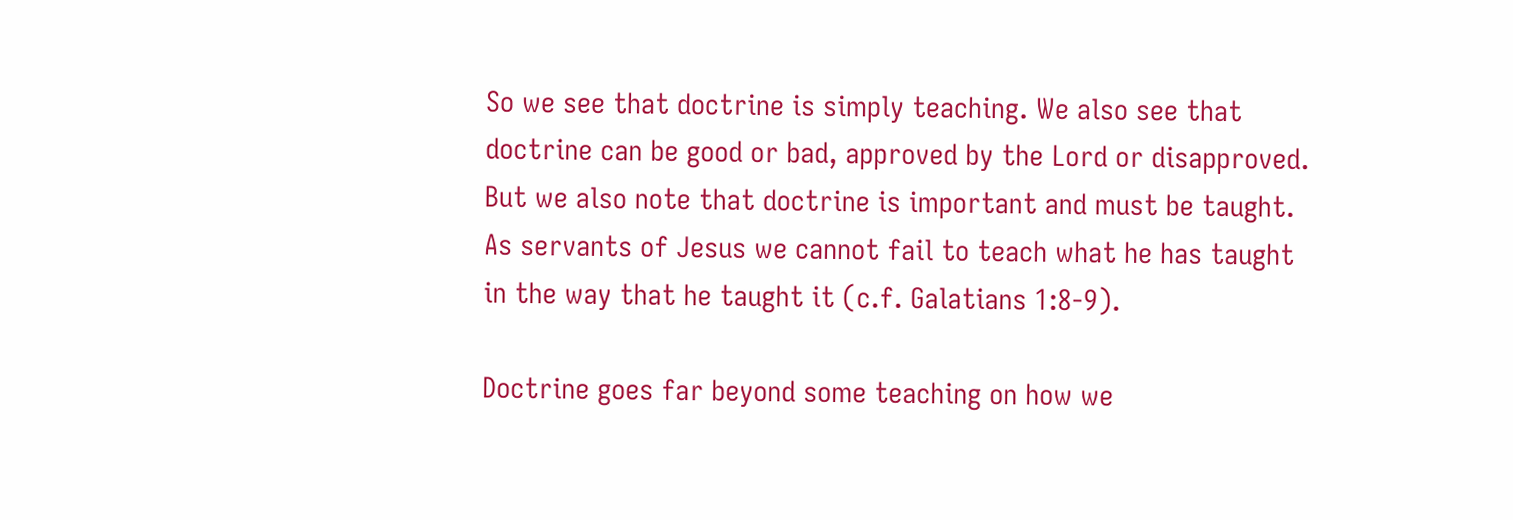So we see that doctrine is simply teaching. We also see that doctrine can be good or bad, approved by the Lord or disapproved. But we also note that doctrine is important and must be taught. As servants of Jesus we cannot fail to teach what he has taught in the way that he taught it (c.f. Galatians 1:8-9).

Doctrine goes far beyond some teaching on how we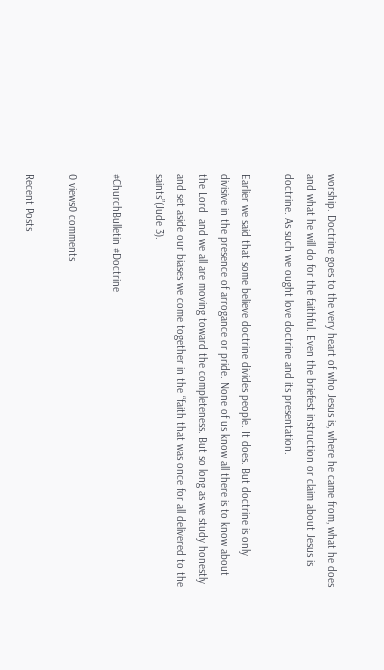worship. Doctrine goes to the very heart of who Jesus is, where he came from, what he does and what he will do for the faithful. Even the briefest instruction or claim about Jesus is doctrine. As such we ought love doctrine and its presentation.

Earlier we said that some believe doctrine divides people. It does. But doctrine is only divisive in the presence of arrogance or pride. None of us know all there is to know about the Lord  and we all are moving toward the completeness. But so long as we study honestly and set aside our biases we come together in the “faith that was once for all delivered to the saints”(Jude 3).

#ChurchBulletin #Doctrine

0 views0 comments

Recent Posts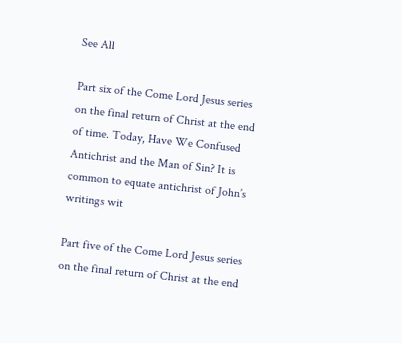See All

Part six of the Come Lord Jesus series on the final return of Christ at the end of time. Today, Have We Confused Antichrist and the Man of Sin? It is common to equate antichrist of John’s writings wit

Part five of the Come Lord Jesus series on the final return of Christ at the end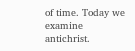of time. Today we examine antichrist.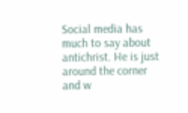Social media has much to say about antichrist. He is just around the corner and w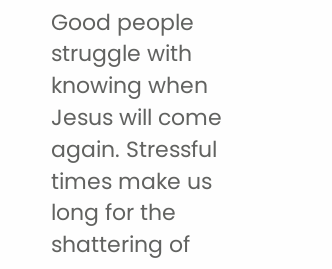Good people struggle with knowing when Jesus will come again. Stressful times make us long for the shattering of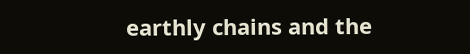earthly chains and the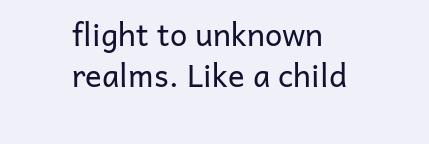flight to unknown realms. Like a child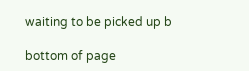waiting to be picked up b

bottom of page